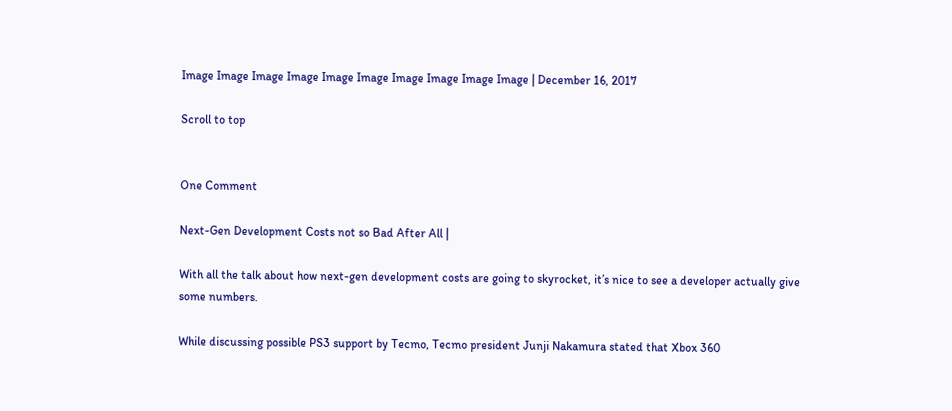Image Image Image Image Image Image Image Image Image Image | December 16, 2017

Scroll to top


One Comment

Next-Gen Development Costs not so Bad After All |

With all the talk about how next-gen development costs are going to skyrocket, it’s nice to see a developer actually give some numbers.

While discussing possible PS3 support by Tecmo, Tecmo president Junji Nakamura stated that Xbox 360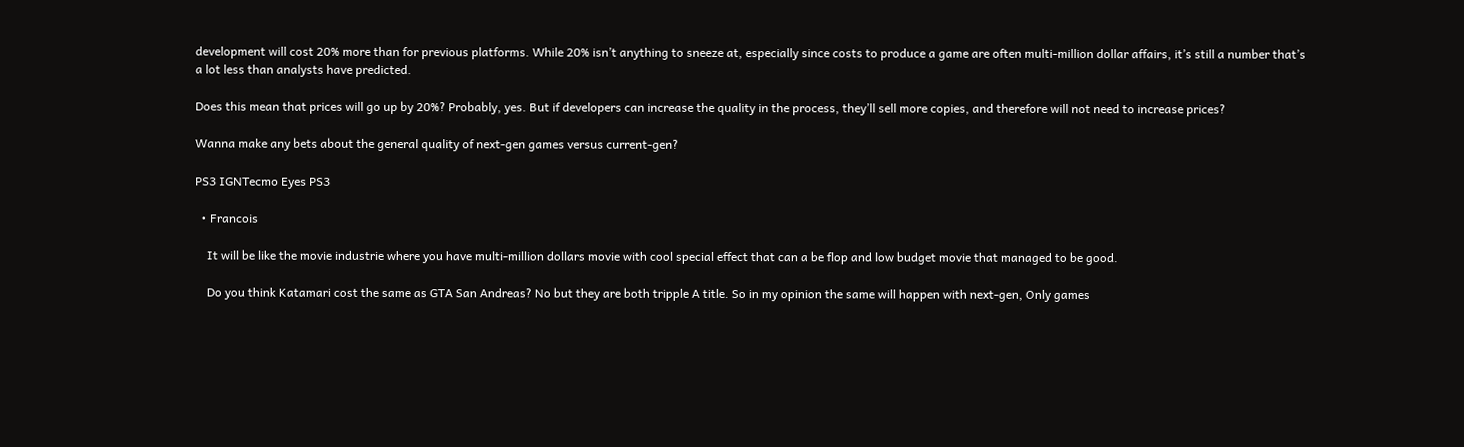development will cost 20% more than for previous platforms. While 20% isn’t anything to sneeze at, especially since costs to produce a game are often multi-million dollar affairs, it’s still a number that’s a lot less than analysts have predicted.

Does this mean that prices will go up by 20%? Probably, yes. But if developers can increase the quality in the process, they’ll sell more copies, and therefore will not need to increase prices?

Wanna make any bets about the general quality of next-gen games versus current-gen?

PS3 IGNTecmo Eyes PS3

  • Francois

    It will be like the movie industrie where you have multi-million dollars movie with cool special effect that can a be flop and low budget movie that managed to be good.

    Do you think Katamari cost the same as GTA San Andreas? No but they are both tripple A title. So in my opinion the same will happen with next-gen, Only games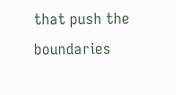that push the boundaries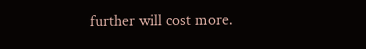further will cost more.